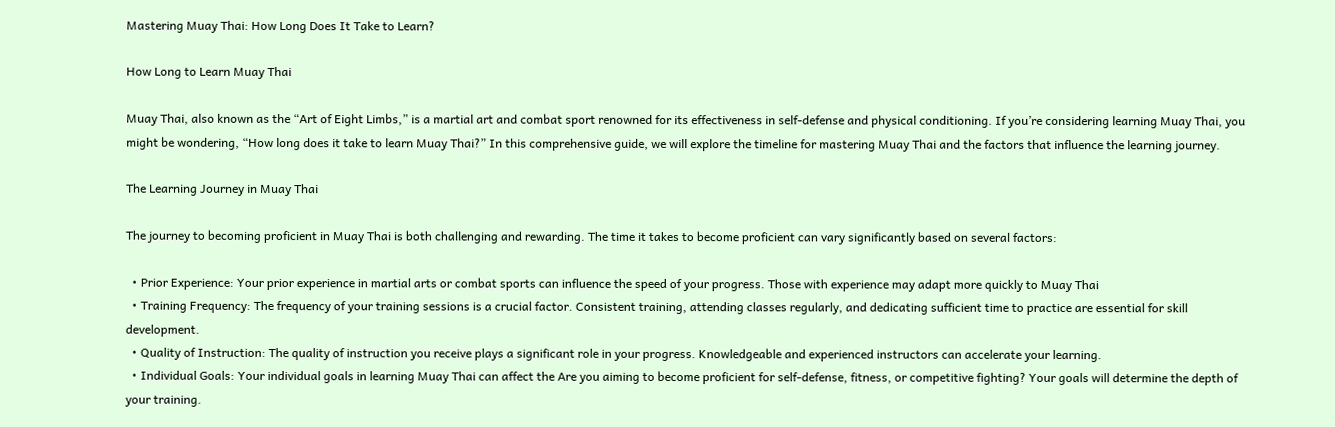Mastering Muay Thai: How Long Does It Take to Learn?

How Long to Learn Muay Thai

Muay Thai, also known as the “Art of Eight Limbs,” is a martial art and combat sport renowned for its effectiveness in self-defense and physical conditioning. If you’re considering learning Muay Thai, you might be wondering, “How long does it take to learn Muay Thai?” In this comprehensive guide, we will explore the timeline for mastering Muay Thai and the factors that influence the learning journey.

The Learning Journey in Muay Thai

The journey to becoming proficient in Muay Thai is both challenging and rewarding. The time it takes to become proficient can vary significantly based on several factors:

  • Prior Experience: Your prior experience in martial arts or combat sports can influence the speed of your progress. Those with experience may adapt more quickly to Muay Thai
  • Training Frequency: The frequency of your training sessions is a crucial factor. Consistent training, attending classes regularly, and dedicating sufficient time to practice are essential for skill development.
  • Quality of Instruction: The quality of instruction you receive plays a significant role in your progress. Knowledgeable and experienced instructors can accelerate your learning.
  • Individual Goals: Your individual goals in learning Muay Thai can affect the Are you aiming to become proficient for self-defense, fitness, or competitive fighting? Your goals will determine the depth of your training.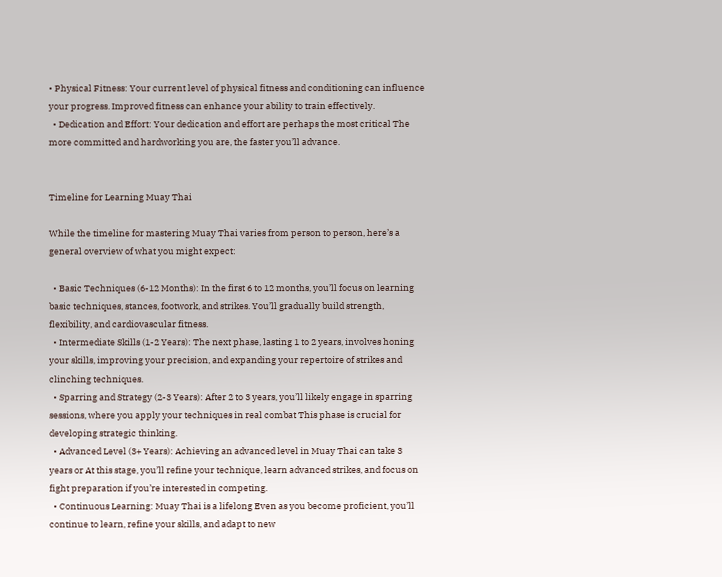• Physical Fitness: Your current level of physical fitness and conditioning can influence your progress. Improved fitness can enhance your ability to train effectively.
  • Dedication and Effort: Your dedication and effort are perhaps the most critical The more committed and hardworking you are, the faster you’ll advance.


Timeline for Learning Muay Thai

While the timeline for mastering Muay Thai varies from person to person, here’s a general overview of what you might expect:

  • Basic Techniques (6-12 Months): In the first 6 to 12 months, you’ll focus on learning basic techniques, stances, footwork, and strikes. You’ll gradually build strength, flexibility, and cardiovascular fitness.
  • Intermediate Skills (1-2 Years): The next phase, lasting 1 to 2 years, involves honing your skills, improving your precision, and expanding your repertoire of strikes and clinching techniques.
  • Sparring and Strategy (2-3 Years): After 2 to 3 years, you’ll likely engage in sparring sessions, where you apply your techniques in real combat This phase is crucial for developing strategic thinking.
  • Advanced Level (3+ Years): Achieving an advanced level in Muay Thai can take 3 years or At this stage, you’ll refine your technique, learn advanced strikes, and focus on fight preparation if you’re interested in competing.
  • Continuous Learning: Muay Thai is a lifelong Even as you become proficient, you’ll continue to learn, refine your skills, and adapt to new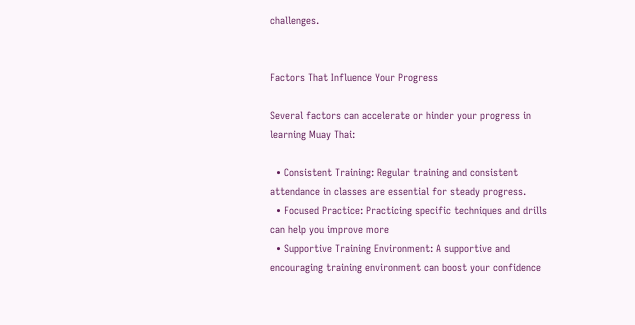challenges.


Factors That Influence Your Progress

Several factors can accelerate or hinder your progress in learning Muay Thai:

  • Consistent Training: Regular training and consistent attendance in classes are essential for steady progress.
  • Focused Practice: Practicing specific techniques and drills can help you improve more
  • Supportive Training Environment: A supportive and encouraging training environment can boost your confidence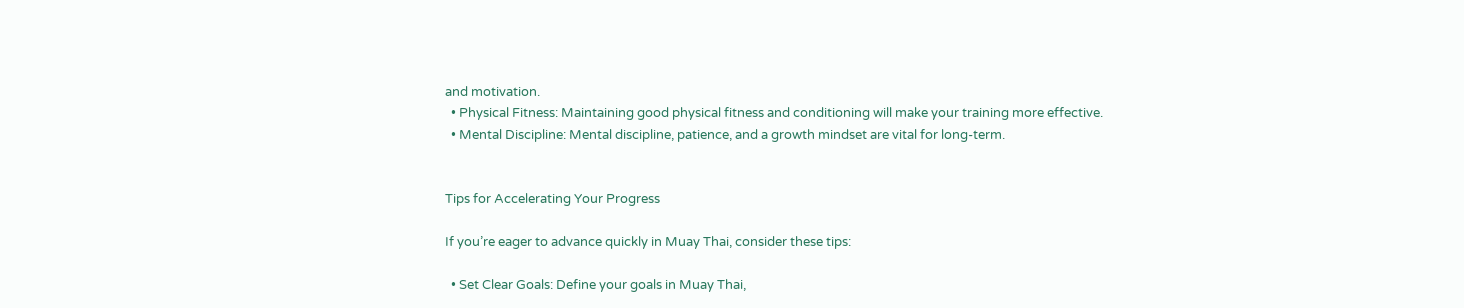and motivation.
  • Physical Fitness: Maintaining good physical fitness and conditioning will make your training more effective.
  • Mental Discipline: Mental discipline, patience, and a growth mindset are vital for long-term.


Tips for Accelerating Your Progress

If you’re eager to advance quickly in Muay Thai, consider these tips:

  • Set Clear Goals: Define your goals in Muay Thai,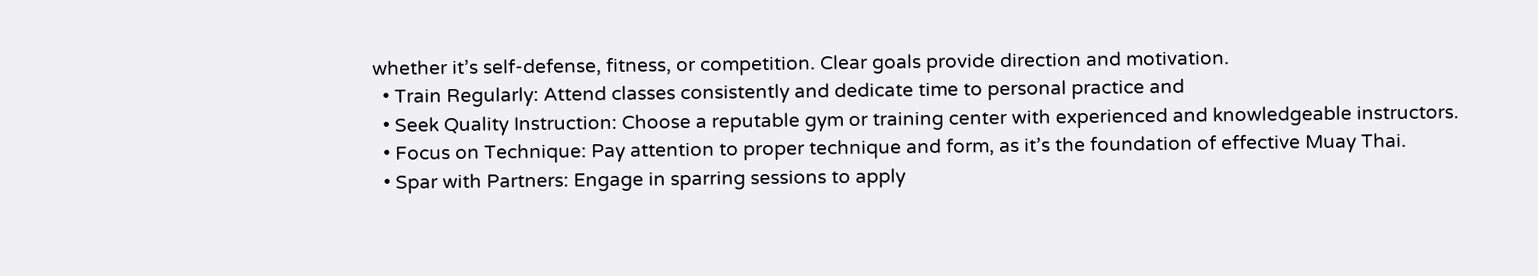whether it’s self-defense, fitness, or competition. Clear goals provide direction and motivation.
  • Train Regularly: Attend classes consistently and dedicate time to personal practice and
  • Seek Quality Instruction: Choose a reputable gym or training center with experienced and knowledgeable instructors.
  • Focus on Technique: Pay attention to proper technique and form, as it’s the foundation of effective Muay Thai.
  • Spar with Partners: Engage in sparring sessions to apply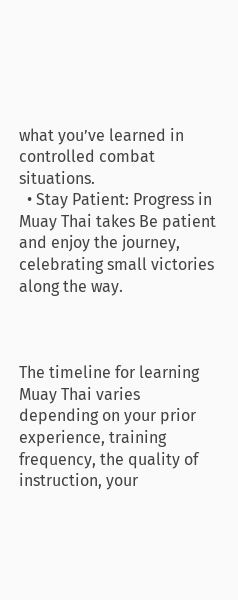what you’ve learned in controlled combat situations.
  • Stay Patient: Progress in Muay Thai takes Be patient and enjoy the journey, celebrating small victories along the way.



The timeline for learning Muay Thai varies depending on your prior experience, training frequency, the quality of instruction, your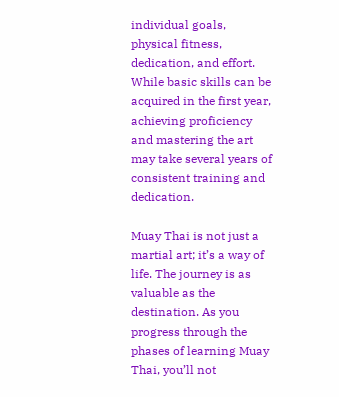individual goals, physical fitness, dedication, and effort. While basic skills can be acquired in the first year, achieving proficiency and mastering the art may take several years of consistent training and dedication.

Muay Thai is not just a martial art; it’s a way of life. The journey is as valuable as the destination. As you progress through the phases of learning Muay Thai, you’ll not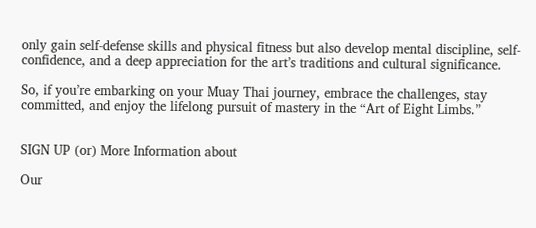only gain self-defense skills and physical fitness but also develop mental discipline, self-confidence, and a deep appreciation for the art’s traditions and cultural significance.

So, if you’re embarking on your Muay Thai journey, embrace the challenges, stay committed, and enjoy the lifelong pursuit of mastery in the “Art of Eight Limbs.”


SIGN UP (or) More Information about

Our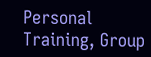Personal Training, Group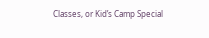Classes, or Kid’s Camp Special